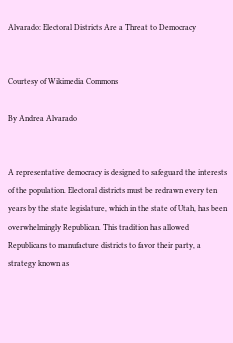Alvarado: Electoral Districts Are a Threat to Democracy


Courtesy of Wikimedia Commons

By Andrea Alvarado


A representative democracy is designed to safeguard the interests of the population. Electoral districts must be redrawn every ten years by the state legislature, which in the state of Utah, has been overwhelmingly Republican. This tradition has allowed Republicans to manufacture districts to favor their party, a strategy known as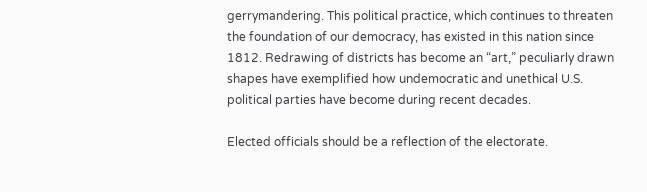gerrymandering. This political practice, which continues to threaten the foundation of our democracy, has existed in this nation since 1812. Redrawing of districts has become an “art,” peculiarly drawn shapes have exemplified how undemocratic and unethical U.S. political parties have become during recent decades.

Elected officials should be a reflection of the electorate.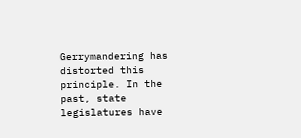Gerrymandering has distorted this principle. In the past, state legislatures have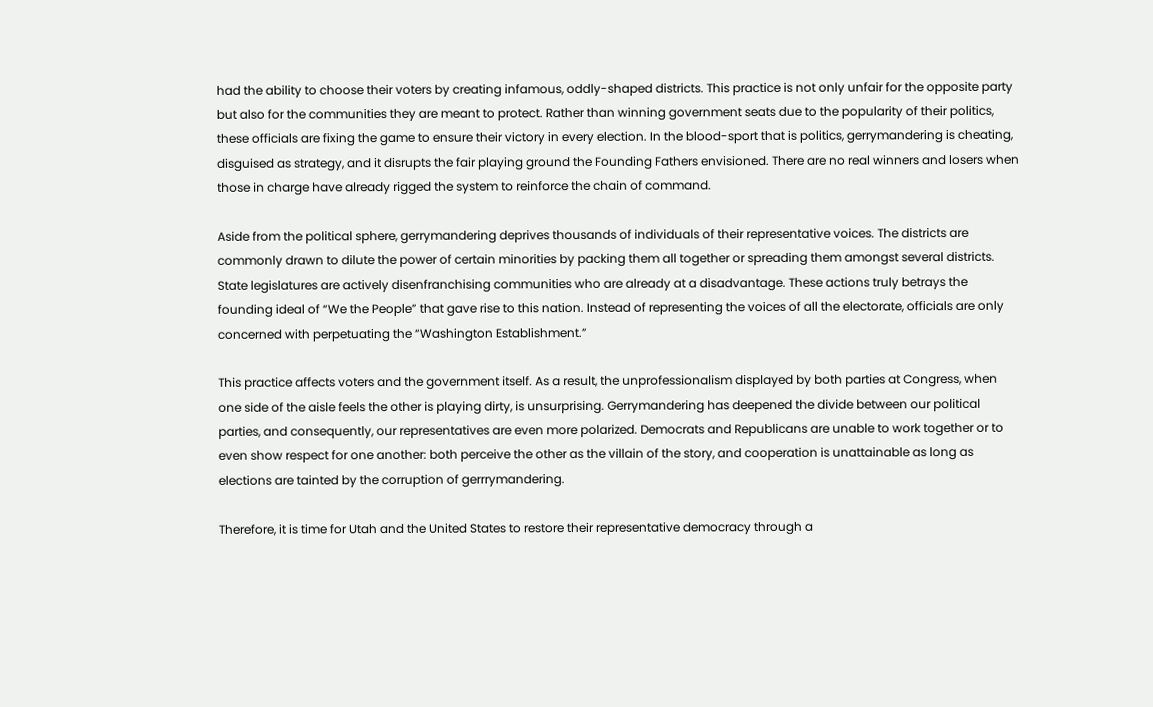had the ability to choose their voters by creating infamous, oddly-shaped districts. This practice is not only unfair for the opposite party but also for the communities they are meant to protect. Rather than winning government seats due to the popularity of their politics, these officials are fixing the game to ensure their victory in every election. In the blood-sport that is politics, gerrymandering is cheating, disguised as strategy, and it disrupts the fair playing ground the Founding Fathers envisioned. There are no real winners and losers when those in charge have already rigged the system to reinforce the chain of command.

Aside from the political sphere, gerrymandering deprives thousands of individuals of their representative voices. The districts are commonly drawn to dilute the power of certain minorities by packing them all together or spreading them amongst several districts. State legislatures are actively disenfranchising communities who are already at a disadvantage. These actions truly betrays the founding ideal of “We the People” that gave rise to this nation. Instead of representing the voices of all the electorate, officials are only concerned with perpetuating the “Washington Establishment.”

This practice affects voters and the government itself. As a result, the unprofessionalism displayed by both parties at Congress, when one side of the aisle feels the other is playing dirty, is unsurprising. Gerrymandering has deepened the divide between our political parties, and consequently, our representatives are even more polarized. Democrats and Republicans are unable to work together or to even show respect for one another: both perceive the other as the villain of the story, and cooperation is unattainable as long as elections are tainted by the corruption of gerrrymandering.

Therefore, it is time for Utah and the United States to restore their representative democracy through a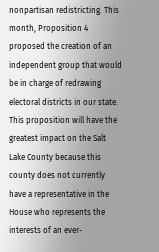nonpartisan redistricting. This month, Proposition 4 proposed the creation of an independent group that would be in charge of redrawing electoral districts in our state. This proposition will have the greatest impact on the Salt Lake County because this county does not currently have a representative in the House who represents the interests of an ever-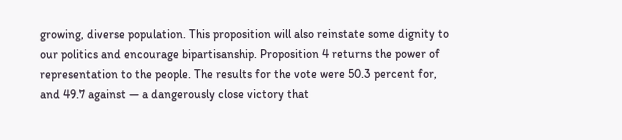growing, diverse population. This proposition will also reinstate some dignity to our politics and encourage bipartisanship. Proposition 4 returns the power of representation to the people. The results for the vote were 50.3 percent for, and 49.7 against — a dangerously close victory that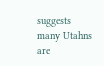suggests many Utahns are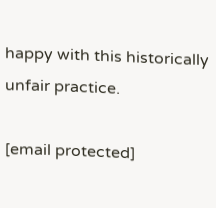happy with this historically unfair practice.

[email protected]